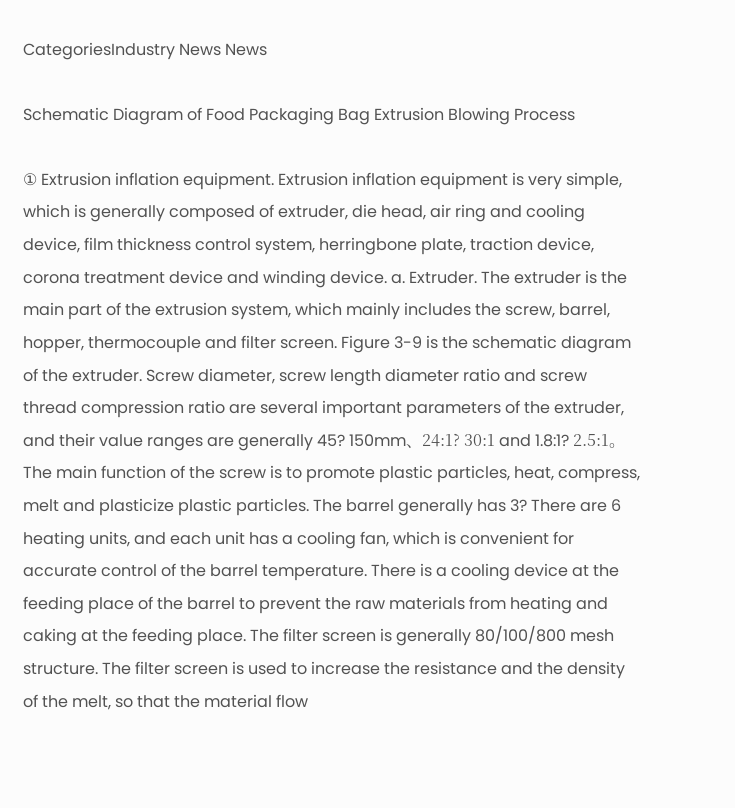CategoriesIndustry News News

Schematic Diagram of Food Packaging Bag Extrusion Blowing Process

① Extrusion inflation equipment. Extrusion inflation equipment is very simple, which is generally composed of extruder, die head, air ring and cooling device, film thickness control system, herringbone plate, traction device, corona treatment device and winding device. a. Extruder. The extruder is the main part of the extrusion system, which mainly includes the screw, barrel, hopper, thermocouple and filter screen. Figure 3-9 is the schematic diagram of the extruder. Screw diameter, screw length diameter ratio and screw thread compression ratio are several important parameters of the extruder, and their value ranges are generally 45? 150mm、24:1? 30:1 and 1.8:1? 2.5:1。 The main function of the screw is to promote plastic particles, heat, compress, melt and plasticize plastic particles. The barrel generally has 3? There are 6 heating units, and each unit has a cooling fan, which is convenient for accurate control of the barrel temperature. There is a cooling device at the feeding place of the barrel to prevent the raw materials from heating and caking at the feeding place. The filter screen is generally 80/100/800 mesh structure. The filter screen is used to increase the resistance and the density of the melt, so that the material flow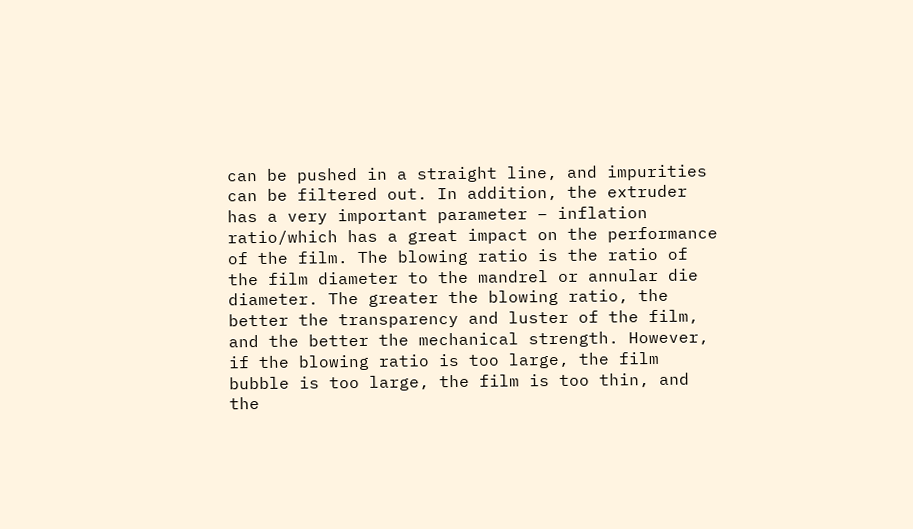can be pushed in a straight line, and impurities can be filtered out. In addition, the extruder has a very important parameter – inflation ratio/which has a great impact on the performance of the film. The blowing ratio is the ratio of the film diameter to the mandrel or annular die diameter. The greater the blowing ratio, the better the transparency and luster of the film, and the better the mechanical strength. However, if the blowing ratio is too large, the film bubble is too large, the film is too thin, and the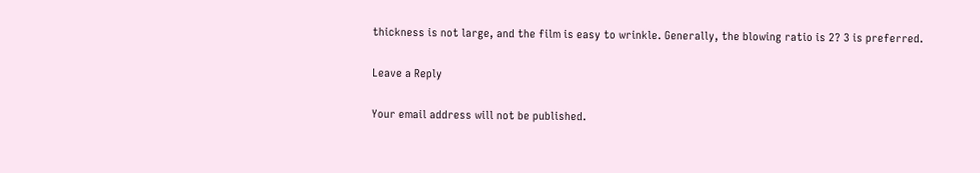thickness is not large, and the film is easy to wrinkle. Generally, the blowing ratio is 2? 3 is preferred.

Leave a Reply

Your email address will not be published.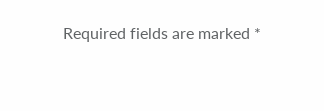Required fields are marked *